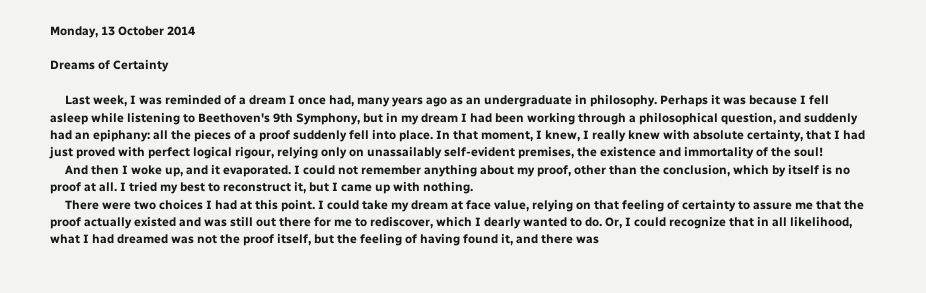Monday, 13 October 2014

Dreams of Certainty

     Last week, I was reminded of a dream I once had, many years ago as an undergraduate in philosophy. Perhaps it was because I fell asleep while listening to Beethoven's 9th Symphony, but in my dream I had been working through a philosophical question, and suddenly had an epiphany: all the pieces of a proof suddenly fell into place. In that moment, I knew, I really knew with absolute certainty, that I had just proved with perfect logical rigour, relying only on unassailably self-evident premises, the existence and immortality of the soul!
     And then I woke up, and it evaporated. I could not remember anything about my proof, other than the conclusion, which by itself is no proof at all. I tried my best to reconstruct it, but I came up with nothing.
     There were two choices I had at this point. I could take my dream at face value, relying on that feeling of certainty to assure me that the proof actually existed and was still out there for me to rediscover, which I dearly wanted to do. Or, I could recognize that in all likelihood, what I had dreamed was not the proof itself, but the feeling of having found it, and there was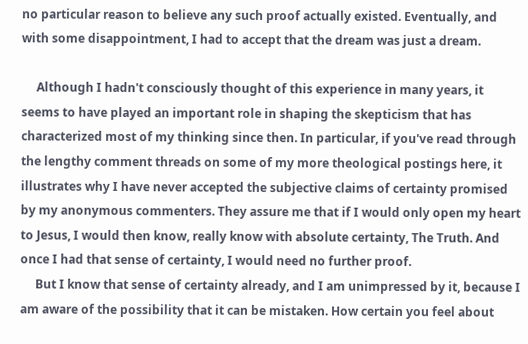no particular reason to believe any such proof actually existed. Eventually, and with some disappointment, I had to accept that the dream was just a dream.

     Although I hadn't consciously thought of this experience in many years, it seems to have played an important role in shaping the skepticism that has characterized most of my thinking since then. In particular, if you've read through the lengthy comment threads on some of my more theological postings here, it illustrates why I have never accepted the subjective claims of certainty promised by my anonymous commenters. They assure me that if I would only open my heart to Jesus, I would then know, really know with absolute certainty, The Truth. And once I had that sense of certainty, I would need no further proof.
     But I know that sense of certainty already, and I am unimpressed by it, because I am aware of the possibility that it can be mistaken. How certain you feel about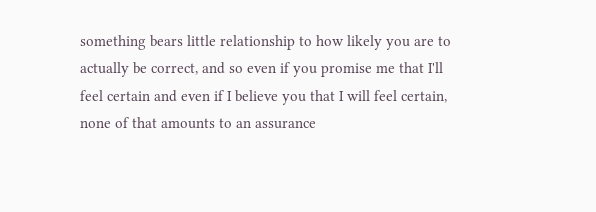something bears little relationship to how likely you are to actually be correct, and so even if you promise me that I'll feel certain and even if I believe you that I will feel certain, none of that amounts to an assurance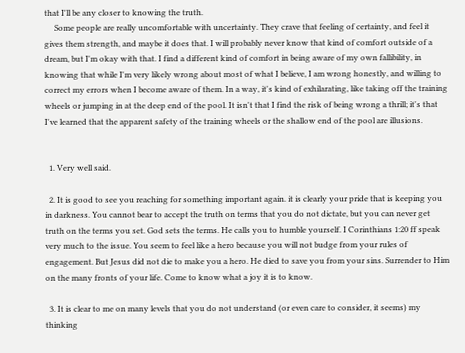that I'll be any closer to knowing the truth.
     Some people are really uncomfortable with uncertainty. They crave that feeling of certainty, and feel it gives them strength, and maybe it does that. I will probably never know that kind of comfort outside of a dream, but I'm okay with that. I find a different kind of comfort in being aware of my own fallibility, in knowing that while I'm very likely wrong about most of what I believe, I am wrong honestly, and willing to correct my errors when I become aware of them. In a way, it's kind of exhilarating, like taking off the training wheels or jumping in at the deep end of the pool. It isn't that I find the risk of being wrong a thrill; it's that I've learned that the apparent safety of the training wheels or the shallow end of the pool are illusions.


  1. Very well said.

  2. It is good to see you reaching for something important again. it is clearly your pride that is keeping you in darkness. You cannot bear to accept the truth on terms that you do not dictate, but you can never get truth on the terms you set. God sets the terms. He calls you to humble yourself. I Corinthians 1:20 ff speak very much to the issue. You seem to feel like a hero because you will not budge from your rules of engagement. But Jesus did not die to make you a hero. He died to save you from your sins. Surrender to Him on the many fronts of your life. Come to know what a joy it is to know.

  3. It is clear to me on many levels that you do not understand (or even care to consider, it seems) my thinking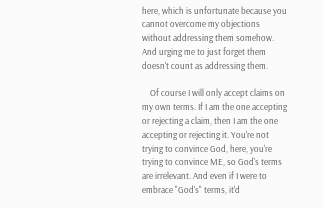here, which is unfortunate because you cannot overcome my objections without addressing them somehow. And urging me to just forget them doesn't count as addressing them.

    Of course I will only accept claims on my own terms. If I am the one accepting or rejecting a claim, then I am the one accepting or rejecting it. You're not trying to convince God, here, you're trying to convince ME, so God's terms are irrelevant. And even if I were to embrace "God's" terms, it'd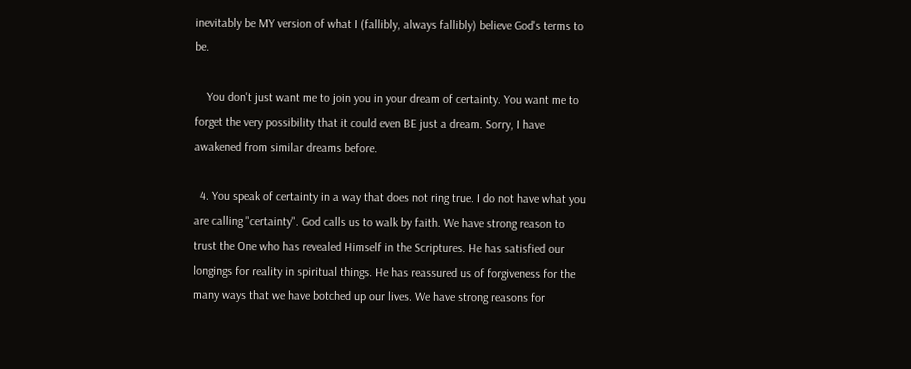inevitably be MY version of what I (fallibly, always fallibly) believe God's terms to be.

    You don't just want me to join you in your dream of certainty. You want me to forget the very possibility that it could even BE just a dream. Sorry, I have awakened from similar dreams before.

  4. You speak of certainty in a way that does not ring true. I do not have what you are calling "certainty". God calls us to walk by faith. We have strong reason to trust the One who has revealed Himself in the Scriptures. He has satisfied our longings for reality in spiritual things. He has reassured us of forgiveness for the many ways that we have botched up our lives. We have strong reasons for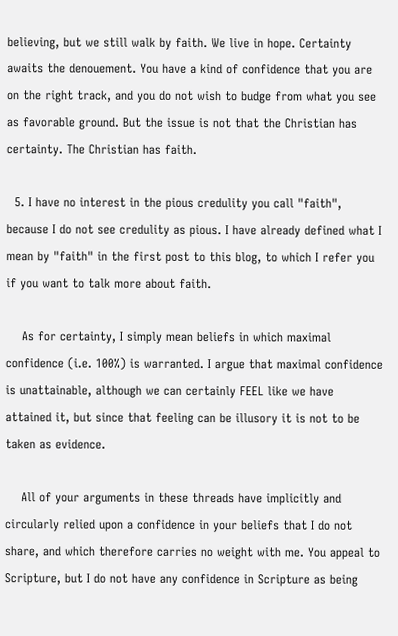believing, but we still walk by faith. We live in hope. Certainty awaits the denouement. You have a kind of confidence that you are on the right track, and you do not wish to budge from what you see as favorable ground. But the issue is not that the Christian has certainty. The Christian has faith.

  5. I have no interest in the pious credulity you call "faith", because I do not see credulity as pious. I have already defined what I mean by "faith" in the first post to this blog, to which I refer you if you want to talk more about faith.

    As for certainty, I simply mean beliefs in which maximal confidence (i.e. 100%) is warranted. I argue that maximal confidence is unattainable, although we can certainly FEEL like we have attained it, but since that feeling can be illusory it is not to be taken as evidence.

    All of your arguments in these threads have implicitly and circularly relied upon a confidence in your beliefs that I do not share, and which therefore carries no weight with me. You appeal to Scripture, but I do not have any confidence in Scripture as being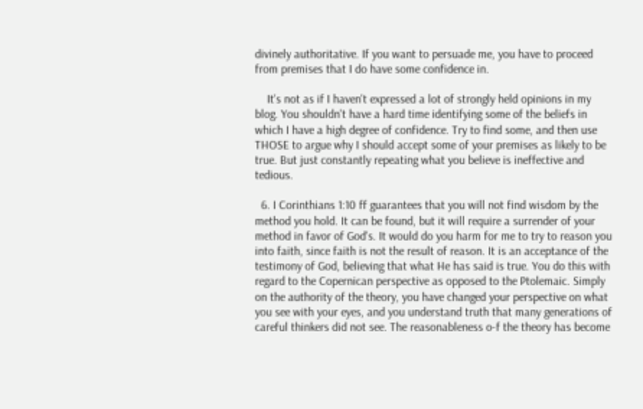divinely authoritative. If you want to persuade me, you have to proceed from premises that I do have some confidence in.

    It's not as if I haven't expressed a lot of strongly held opinions in my blog. You shouldn't have a hard time identifying some of the beliefs in which I have a high degree of confidence. Try to find some, and then use THOSE to argue why I should accept some of your premises as likely to be true. But just constantly repeating what you believe is ineffective and tedious.

  6. I Corinthians 1:10 ff guarantees that you will not find wisdom by the method you hold. It can be found, but it will require a surrender of your method in favor of God's. It would do you harm for me to try to reason you into faith, since faith is not the result of reason. It is an acceptance of the testimony of God, believing that what He has said is true. You do this with regard to the Copernican perspective as opposed to the Ptolemaic. Simply on the authority of the theory, you have changed your perspective on what you see with your eyes, and you understand truth that many generations of careful thinkers did not see. The reasonableness o-f the theory has become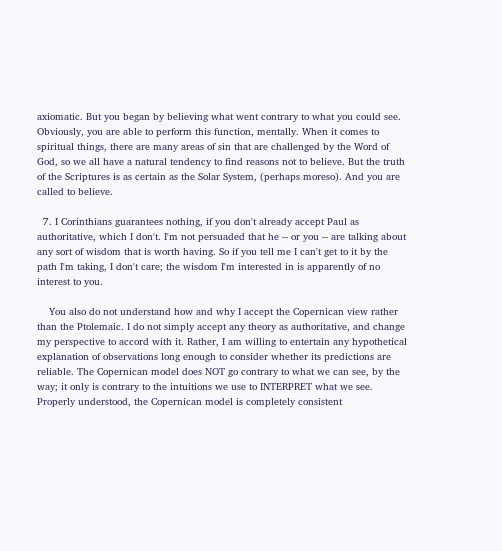axiomatic. But you began by believing what went contrary to what you could see. Obviously, you are able to perform this function, mentally. When it comes to spiritual things, there are many areas of sin that are challenged by the Word of God, so we all have a natural tendency to find reasons not to believe. But the truth of the Scriptures is as certain as the Solar System, (perhaps moreso). And you are called to believe.

  7. I Corinthians guarantees nothing, if you don't already accept Paul as authoritative, which I don't. I'm not persuaded that he -- or you -- are talking about any sort of wisdom that is worth having. So if you tell me I can't get to it by the path I'm taking, I don't care; the wisdom I'm interested in is apparently of no interest to you.

    You also do not understand how and why I accept the Copernican view rather than the Ptolemaic. I do not simply accept any theory as authoritative, and change my perspective to accord with it. Rather, I am willing to entertain any hypothetical explanation of observations long enough to consider whether its predictions are reliable. The Copernican model does NOT go contrary to what we can see, by the way; it only is contrary to the intuitions we use to INTERPRET what we see. Properly understood, the Copernican model is completely consistent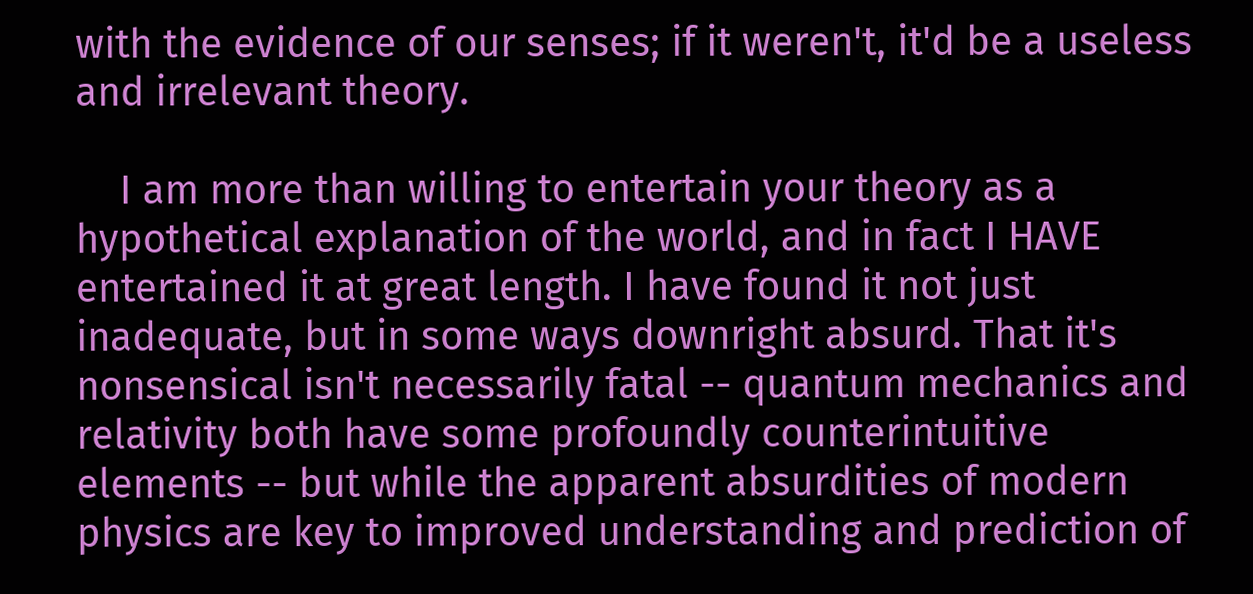with the evidence of our senses; if it weren't, it'd be a useless and irrelevant theory.

    I am more than willing to entertain your theory as a hypothetical explanation of the world, and in fact I HAVE entertained it at great length. I have found it not just inadequate, but in some ways downright absurd. That it's nonsensical isn't necessarily fatal -- quantum mechanics and relativity both have some profoundly counterintuitive elements -- but while the apparent absurdities of modern physics are key to improved understanding and prediction of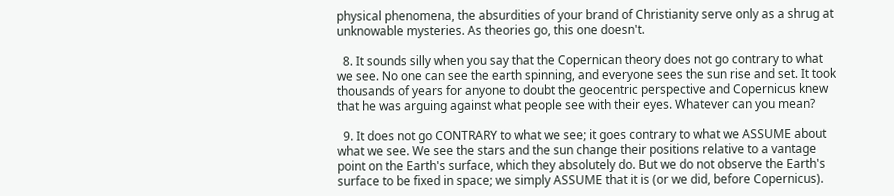physical phenomena, the absurdities of your brand of Christianity serve only as a shrug at unknowable mysteries. As theories go, this one doesn't.

  8. It sounds silly when you say that the Copernican theory does not go contrary to what we see. No one can see the earth spinning, and everyone sees the sun rise and set. It took thousands of years for anyone to doubt the geocentric perspective and Copernicus knew that he was arguing against what people see with their eyes. Whatever can you mean?

  9. It does not go CONTRARY to what we see; it goes contrary to what we ASSUME about what we see. We see the stars and the sun change their positions relative to a vantage point on the Earth's surface, which they absolutely do. But we do not observe the Earth's surface to be fixed in space; we simply ASSUME that it is (or we did, before Copernicus).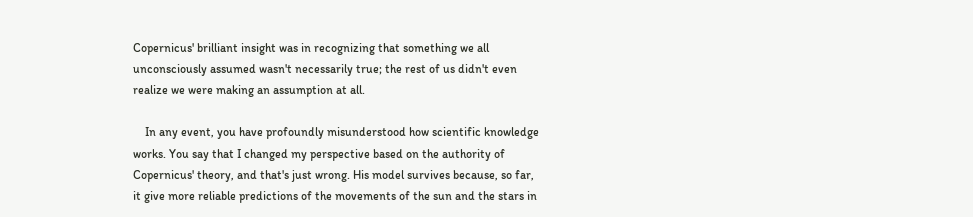Copernicus' brilliant insight was in recognizing that something we all unconsciously assumed wasn't necessarily true; the rest of us didn't even realize we were making an assumption at all.

    In any event, you have profoundly misunderstood how scientific knowledge works. You say that I changed my perspective based on the authority of Copernicus' theory, and that's just wrong. His model survives because, so far, it give more reliable predictions of the movements of the sun and the stars in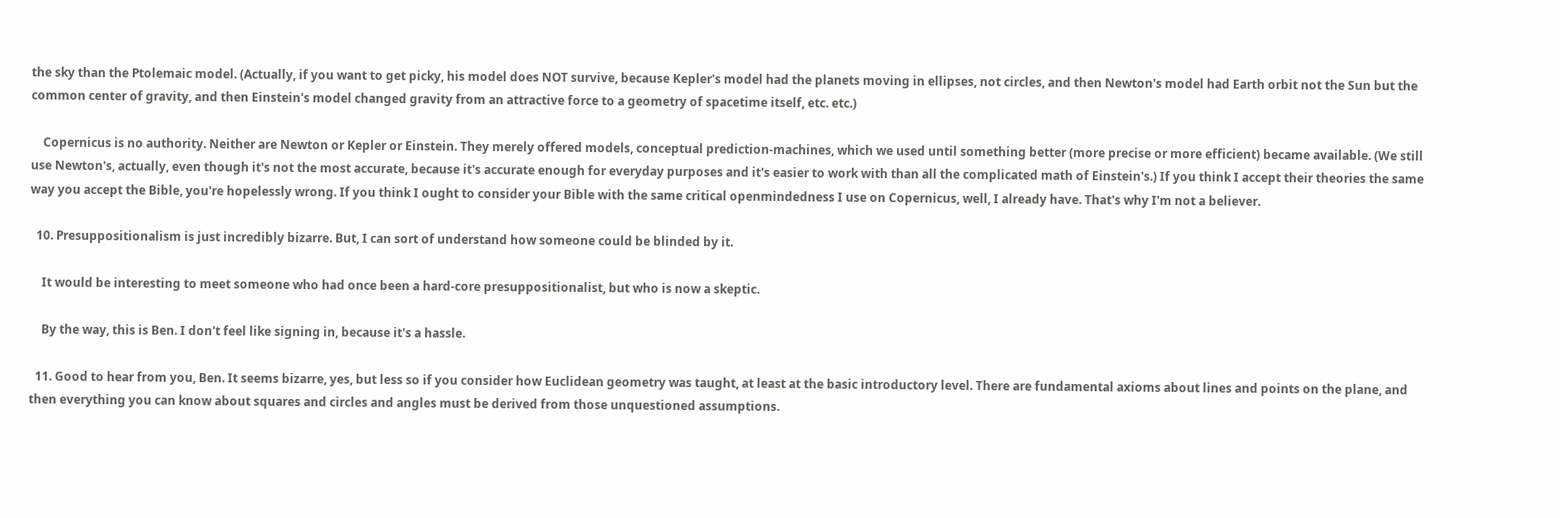the sky than the Ptolemaic model. (Actually, if you want to get picky, his model does NOT survive, because Kepler's model had the planets moving in ellipses, not circles, and then Newton's model had Earth orbit not the Sun but the common center of gravity, and then Einstein's model changed gravity from an attractive force to a geometry of spacetime itself, etc. etc.)

    Copernicus is no authority. Neither are Newton or Kepler or Einstein. They merely offered models, conceptual prediction-machines, which we used until something better (more precise or more efficient) became available. (We still use Newton's, actually, even though it's not the most accurate, because it's accurate enough for everyday purposes and it's easier to work with than all the complicated math of Einstein's.) If you think I accept their theories the same way you accept the Bible, you're hopelessly wrong. If you think I ought to consider your Bible with the same critical openmindedness I use on Copernicus, well, I already have. That's why I'm not a believer.

  10. Presuppositionalism is just incredibly bizarre. But, I can sort of understand how someone could be blinded by it.

    It would be interesting to meet someone who had once been a hard-core presuppositionalist, but who is now a skeptic.

    By the way, this is Ben. I don't feel like signing in, because it's a hassle.

  11. Good to hear from you, Ben. It seems bizarre, yes, but less so if you consider how Euclidean geometry was taught, at least at the basic introductory level. There are fundamental axioms about lines and points on the plane, and then everything you can know about squares and circles and angles must be derived from those unquestioned assumptions.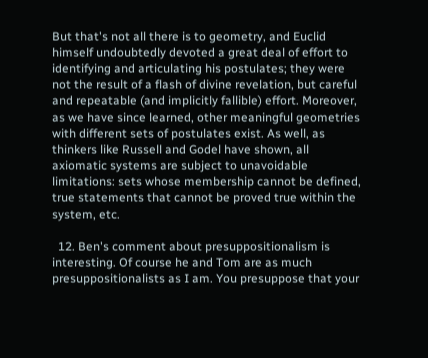But that's not all there is to geometry, and Euclid himself undoubtedly devoted a great deal of effort to identifying and articulating his postulates; they were not the result of a flash of divine revelation, but careful and repeatable (and implicitly fallible) effort. Moreover, as we have since learned, other meaningful geometries with different sets of postulates exist. As well, as thinkers like Russell and Godel have shown, all axiomatic systems are subject to unavoidable limitations: sets whose membership cannot be defined, true statements that cannot be proved true within the system, etc.

  12. Ben's comment about presuppositionalism is interesting. Of course he and Tom are as much presuppositionalists as I am. You presuppose that your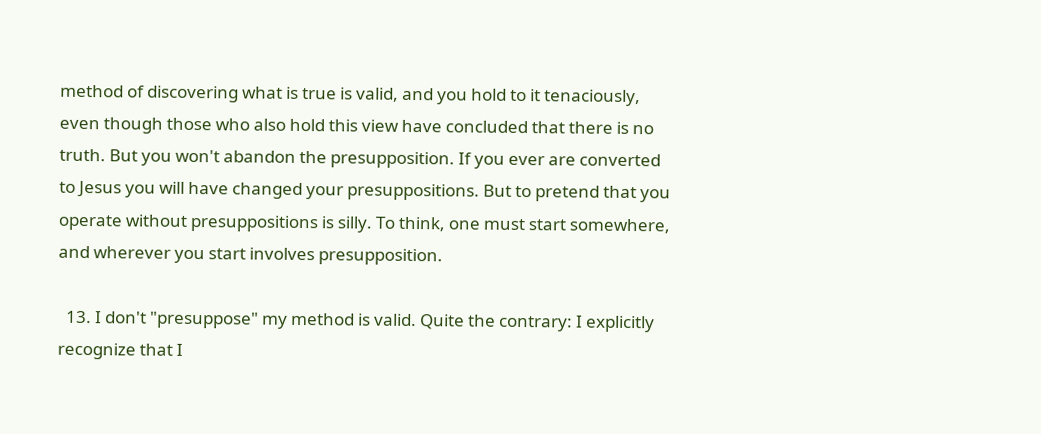method of discovering what is true is valid, and you hold to it tenaciously, even though those who also hold this view have concluded that there is no truth. But you won't abandon the presupposition. If you ever are converted to Jesus you will have changed your presuppositions. But to pretend that you operate without presuppositions is silly. To think, one must start somewhere, and wherever you start involves presupposition.

  13. I don't "presuppose" my method is valid. Quite the contrary: I explicitly recognize that I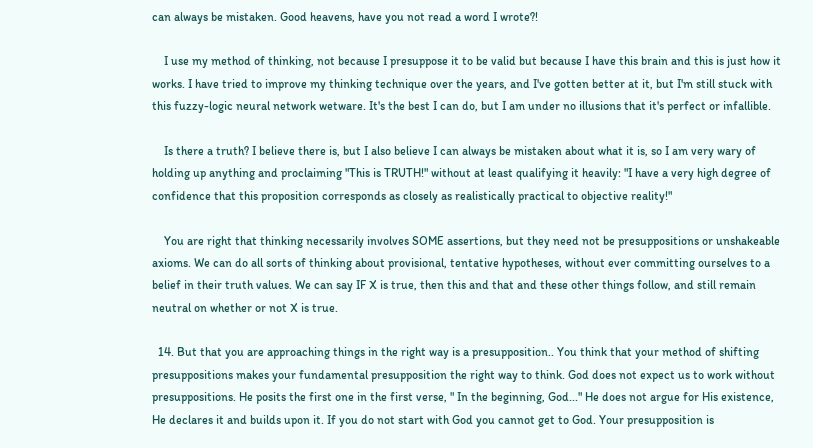can always be mistaken. Good heavens, have you not read a word I wrote?!

    I use my method of thinking, not because I presuppose it to be valid but because I have this brain and this is just how it works. I have tried to improve my thinking technique over the years, and I've gotten better at it, but I'm still stuck with this fuzzy-logic neural network wetware. It's the best I can do, but I am under no illusions that it's perfect or infallible.

    Is there a truth? I believe there is, but I also believe I can always be mistaken about what it is, so I am very wary of holding up anything and proclaiming "This is TRUTH!" without at least qualifying it heavily: "I have a very high degree of confidence that this proposition corresponds as closely as realistically practical to objective reality!"

    You are right that thinking necessarily involves SOME assertions, but they need not be presuppositions or unshakeable axioms. We can do all sorts of thinking about provisional, tentative hypotheses, without ever committing ourselves to a belief in their truth values. We can say IF X is true, then this and that and these other things follow, and still remain neutral on whether or not X is true.

  14. But that you are approaching things in the right way is a presupposition.. You think that your method of shifting presuppositions makes your fundamental presupposition the right way to think. God does not expect us to work without presuppositions. He posits the first one in the first verse, " In the beginning, God..." He does not argue for His existence, He declares it and builds upon it. If you do not start with God you cannot get to God. Your presupposition is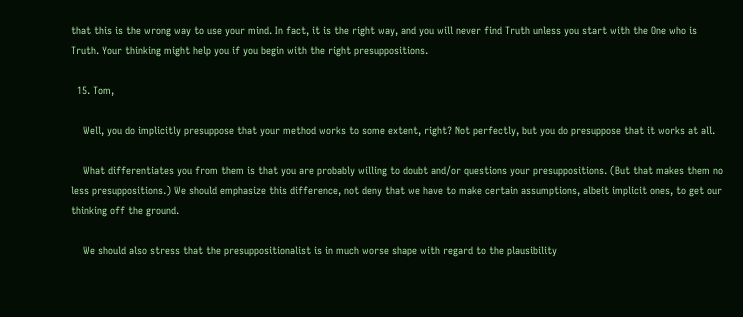that this is the wrong way to use your mind. In fact, it is the right way, and you will never find Truth unless you start with the One who is Truth. Your thinking might help you if you begin with the right presuppositions.

  15. Tom,

    Well, you do implicitly presuppose that your method works to some extent, right? Not perfectly, but you do presuppose that it works at all.

    What differentiates you from them is that you are probably willing to doubt and/or questions your presuppositions. (But that makes them no less presuppositions.) We should emphasize this difference, not deny that we have to make certain assumptions, albeit implicit ones, to get our thinking off the ground.

    We should also stress that the presuppositionalist is in much worse shape with regard to the plausibility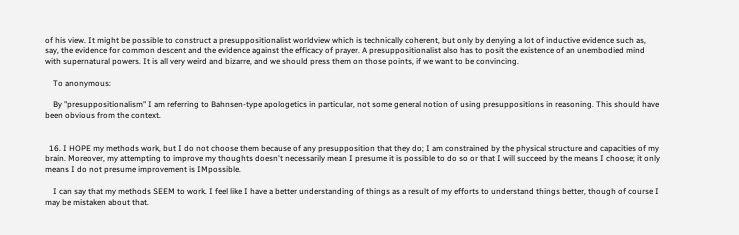of his view. It might be possible to construct a presuppositionalist worldview which is technically coherent, but only by denying a lot of inductive evidence such as, say, the evidence for common descent and the evidence against the efficacy of prayer. A presuppositionalist also has to posit the existence of an unembodied mind with supernatural powers. It is all very weird and bizarre, and we should press them on those points, if we want to be convincing.

    To anonymous:

    By "presuppositionalism" I am referring to Bahnsen-type apologetics in particular, not some general notion of using presuppositions in reasoning. This should have been obvious from the context.


  16. I HOPE my methods work, but I do not choose them because of any presupposition that they do; I am constrained by the physical structure and capacities of my brain. Moreover, my attempting to improve my thoughts doesn't necessarily mean I presume it is possible to do so or that I will succeed by the means I choose; it only means I do not presume improvement is IMpossible.

    I can say that my methods SEEM to work. I feel like I have a better understanding of things as a result of my efforts to understand things better, though of course I may be mistaken about that.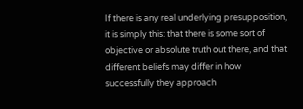If there is any real underlying presupposition, it is simply this: that there is some sort of objective or absolute truth out there, and that different beliefs may differ in how successfully they approach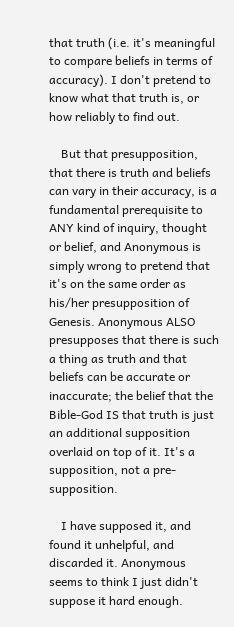that truth (i.e. it's meaningful to compare beliefs in terms of accuracy). I don't pretend to know what that truth is, or how reliably to find out.

    But that presupposition, that there is truth and beliefs can vary in their accuracy, is a fundamental prerequisite to ANY kind of inquiry, thought or belief, and Anonymous is simply wrong to pretend that it's on the same order as his/her presupposition of Genesis. Anonymous ALSO presupposes that there is such a thing as truth and that beliefs can be accurate or inaccurate; the belief that the Bible-God IS that truth is just an additional supposition overlaid on top of it. It's a supposition, not a pre-supposition.

    I have supposed it, and found it unhelpful, and discarded it. Anonymous seems to think I just didn't suppose it hard enough.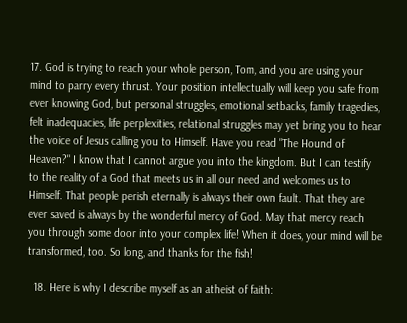17. God is trying to reach your whole person, Tom, and you are using your mind to parry every thrust. Your position intellectually will keep you safe from ever knowing God, but personal struggles, emotional setbacks, family tragedies, felt inadequacies, life perplexities, relational struggles may yet bring you to hear the voice of Jesus calling you to Himself. Have you read "The Hound of Heaven?" I know that I cannot argue you into the kingdom. But I can testify to the reality of a God that meets us in all our need and welcomes us to Himself. That people perish eternally is always their own fault. That they are ever saved is always by the wonderful mercy of God. May that mercy reach you through some door into your complex life! When it does, your mind will be transformed, too. So long, and thanks for the fish!

  18. Here is why I describe myself as an atheist of faith: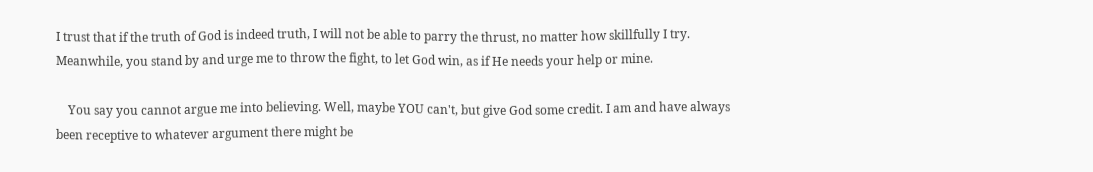I trust that if the truth of God is indeed truth, I will not be able to parry the thrust, no matter how skillfully I try. Meanwhile, you stand by and urge me to throw the fight, to let God win, as if He needs your help or mine.

    You say you cannot argue me into believing. Well, maybe YOU can't, but give God some credit. I am and have always been receptive to whatever argument there might be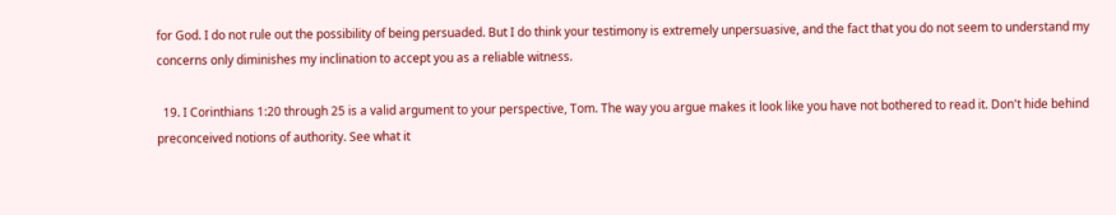for God. I do not rule out the possibility of being persuaded. But I do think your testimony is extremely unpersuasive, and the fact that you do not seem to understand my concerns only diminishes my inclination to accept you as a reliable witness.

  19. I Corinthians 1:20 through 25 is a valid argument to your perspective, Tom. The way you argue makes it look like you have not bothered to read it. Don't hide behind preconceived notions of authority. See what it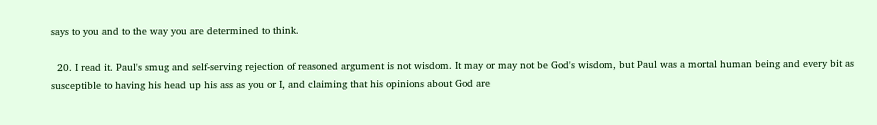says to you and to the way you are determined to think.

  20. I read it. Paul's smug and self-serving rejection of reasoned argument is not wisdom. It may or may not be God's wisdom, but Paul was a mortal human being and every bit as susceptible to having his head up his ass as you or I, and claiming that his opinions about God are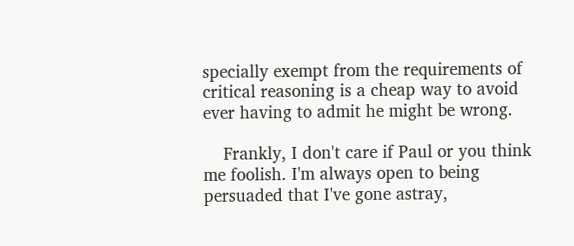specially exempt from the requirements of critical reasoning is a cheap way to avoid ever having to admit he might be wrong.

    Frankly, I don't care if Paul or you think me foolish. I'm always open to being persuaded that I've gone astray,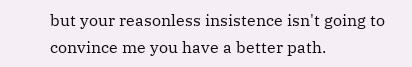but your reasonless insistence isn't going to convince me you have a better path.